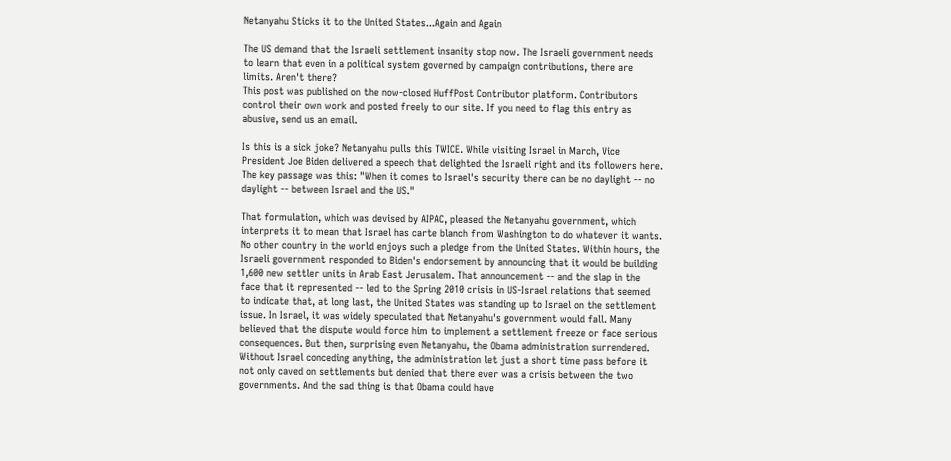Netanyahu Sticks it to the United States...Again and Again

The US demand that the Israeli settlement insanity stop now. The Israeli government needs to learn that even in a political system governed by campaign contributions, there are limits. Aren't there?
This post was published on the now-closed HuffPost Contributor platform. Contributors control their own work and posted freely to our site. If you need to flag this entry as abusive, send us an email.

Is this is a sick joke? Netanyahu pulls this TWICE. While visiting Israel in March, Vice President Joe Biden delivered a speech that delighted the Israeli right and its followers here. The key passage was this: "When it comes to Israel's security there can be no daylight -- no daylight -- between Israel and the US."

That formulation, which was devised by AIPAC, pleased the Netanyahu government, which interprets it to mean that Israel has carte blanch from Washington to do whatever it wants. No other country in the world enjoys such a pledge from the United States. Within hours, the Israeli government responded to Biden's endorsement by announcing that it would be building 1,600 new settler units in Arab East Jerusalem. That announcement -- and the slap in the face that it represented -- led to the Spring 2010 crisis in US-Israel relations that seemed to indicate that, at long last, the United States was standing up to Israel on the settlement issue. In Israel, it was widely speculated that Netanyahu's government would fall. Many believed that the dispute would force him to implement a settlement freeze or face serious consequences. But then, surprising even Netanyahu, the Obama administration surrendered. Without Israel conceding anything, the administration let just a short time pass before it not only caved on settlements but denied that there ever was a crisis between the two governments. And the sad thing is that Obama could have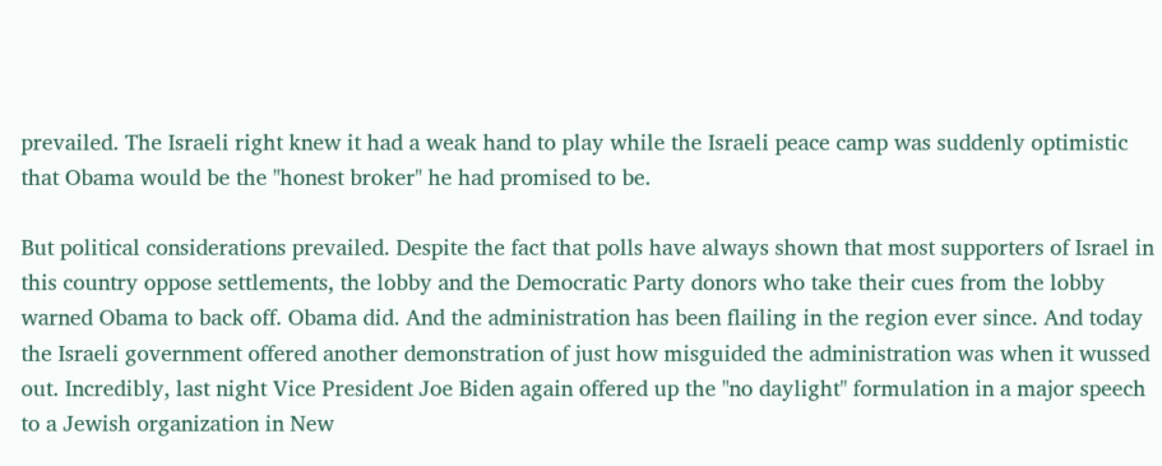prevailed. The Israeli right knew it had a weak hand to play while the Israeli peace camp was suddenly optimistic that Obama would be the "honest broker" he had promised to be.

But political considerations prevailed. Despite the fact that polls have always shown that most supporters of Israel in this country oppose settlements, the lobby and the Democratic Party donors who take their cues from the lobby warned Obama to back off. Obama did. And the administration has been flailing in the region ever since. And today the Israeli government offered another demonstration of just how misguided the administration was when it wussed out. Incredibly, last night Vice President Joe Biden again offered up the "no daylight" formulation in a major speech to a Jewish organization in New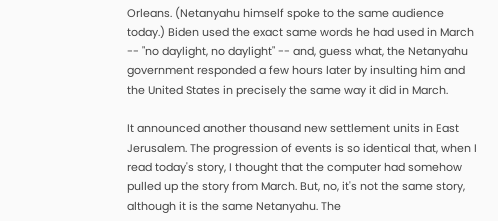Orleans. (Netanyahu himself spoke to the same audience today.) Biden used the exact same words he had used in March -- "no daylight, no daylight" -- and, guess what, the Netanyahu government responded a few hours later by insulting him and the United States in precisely the same way it did in March.

It announced another thousand new settlement units in East Jerusalem. The progression of events is so identical that, when I read today's story, I thought that the computer had somehow pulled up the story from March. But, no, it's not the same story, although it is the same Netanyahu. The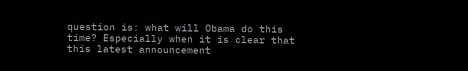question is: what will Obama do this time? Especially when it is clear that this latest announcement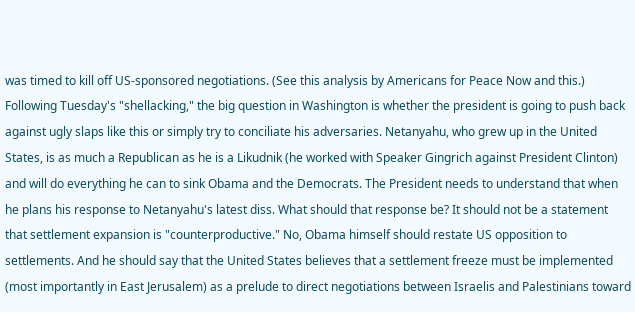was timed to kill off US-sponsored negotiations. (See this analysis by Americans for Peace Now and this.) Following Tuesday's "shellacking," the big question in Washington is whether the president is going to push back against ugly slaps like this or simply try to conciliate his adversaries. Netanyahu, who grew up in the United States, is as much a Republican as he is a Likudnik (he worked with Speaker Gingrich against President Clinton) and will do everything he can to sink Obama and the Democrats. The President needs to understand that when he plans his response to Netanyahu's latest diss. What should that response be? It should not be a statement that settlement expansion is "counterproductive." No, Obama himself should restate US opposition to settlements. And he should say that the United States believes that a settlement freeze must be implemented (most importantly in East Jerusalem) as a prelude to direct negotiations between Israelis and Palestinians toward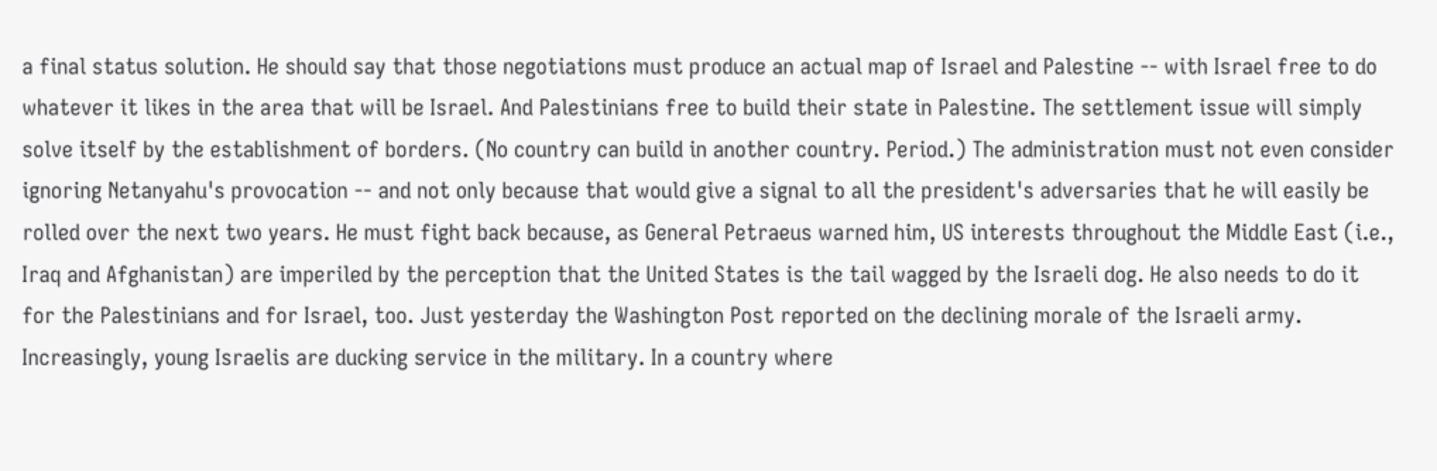a final status solution. He should say that those negotiations must produce an actual map of Israel and Palestine -- with Israel free to do whatever it likes in the area that will be Israel. And Palestinians free to build their state in Palestine. The settlement issue will simply solve itself by the establishment of borders. (No country can build in another country. Period.) The administration must not even consider ignoring Netanyahu's provocation -- and not only because that would give a signal to all the president's adversaries that he will easily be rolled over the next two years. He must fight back because, as General Petraeus warned him, US interests throughout the Middle East (i.e., Iraq and Afghanistan) are imperiled by the perception that the United States is the tail wagged by the Israeli dog. He also needs to do it for the Palestinians and for Israel, too. Just yesterday the Washington Post reported on the declining morale of the Israeli army. Increasingly, young Israelis are ducking service in the military. In a country where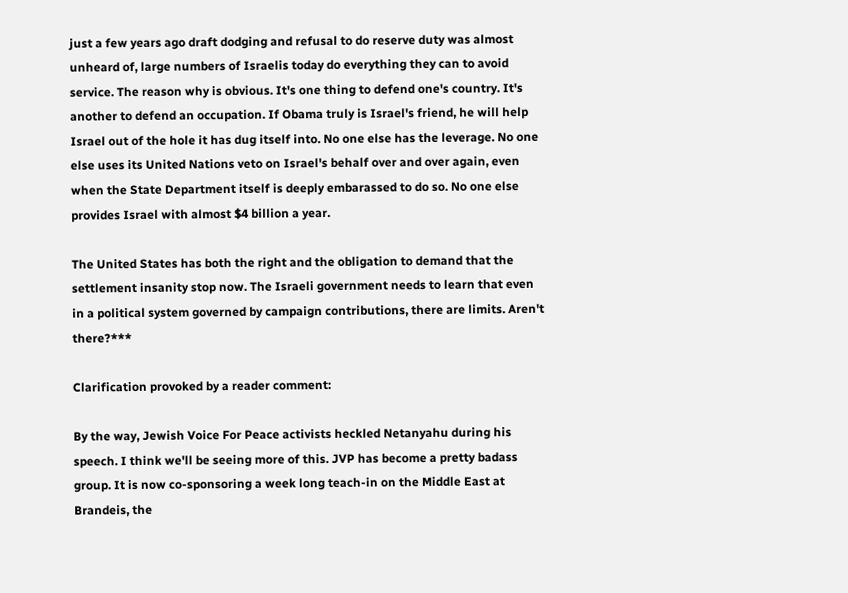just a few years ago draft dodging and refusal to do reserve duty was almost unheard of, large numbers of Israelis today do everything they can to avoid service. The reason why is obvious. It's one thing to defend one's country. It's another to defend an occupation. If Obama truly is Israel's friend, he will help Israel out of the hole it has dug itself into. No one else has the leverage. No one else uses its United Nations veto on Israel's behalf over and over again, even when the State Department itself is deeply embarassed to do so. No one else provides Israel with almost $4 billion a year.

The United States has both the right and the obligation to demand that the settlement insanity stop now. The Israeli government needs to learn that even in a political system governed by campaign contributions, there are limits. Aren't there?***

Clarification provoked by a reader comment:

By the way, Jewish Voice For Peace activists heckled Netanyahu during his speech. I think we'll be seeing more of this. JVP has become a pretty badass group. It is now co-sponsoring a week long teach-in on the Middle East at Brandeis, the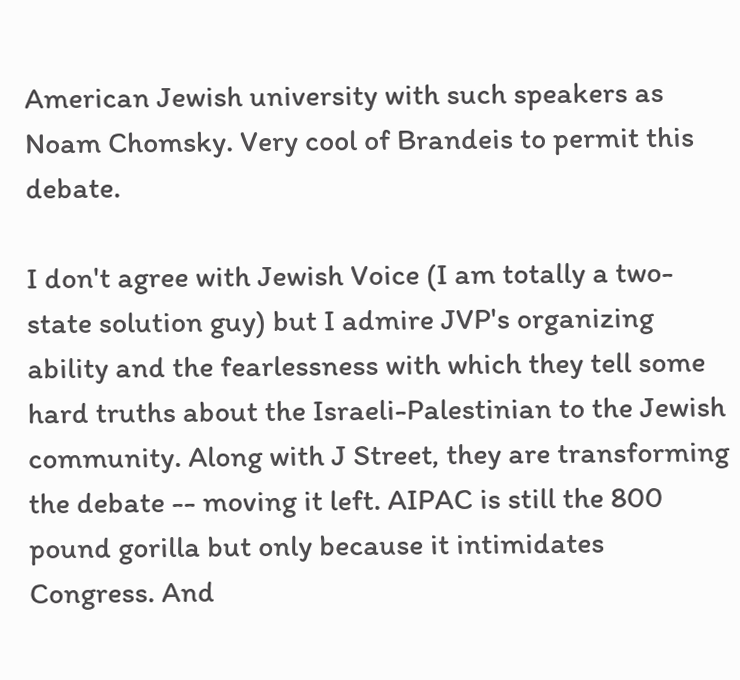American Jewish university with such speakers as Noam Chomsky. Very cool of Brandeis to permit this debate.

I don't agree with Jewish Voice (I am totally a two-state solution guy) but I admire JVP's organizing ability and the fearlessness with which they tell some hard truths about the Israeli-Palestinian to the Jewish community. Along with J Street, they are transforming the debate -- moving it left. AIPAC is still the 800 pound gorilla but only because it intimidates Congress. And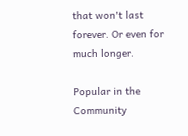that won't last forever. Or even for much longer.

Popular in the Community